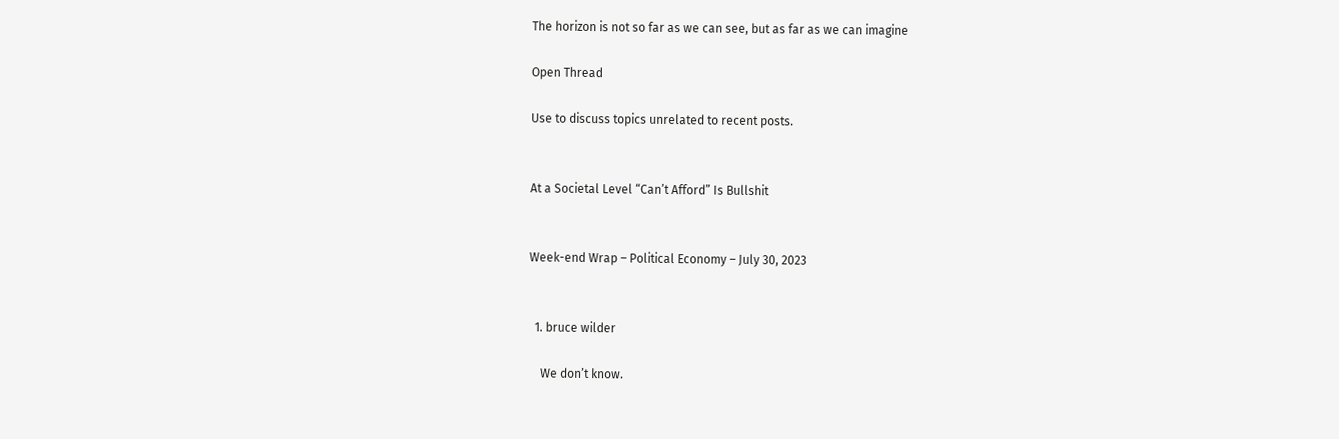The horizon is not so far as we can see, but as far as we can imagine

Open Thread

Use to discuss topics unrelated to recent posts.


At a Societal Level “Can’t Afford” Is Bullshit


Week-end Wrap – Political Economy – July 30, 2023


  1. bruce wilder

    We don’t know.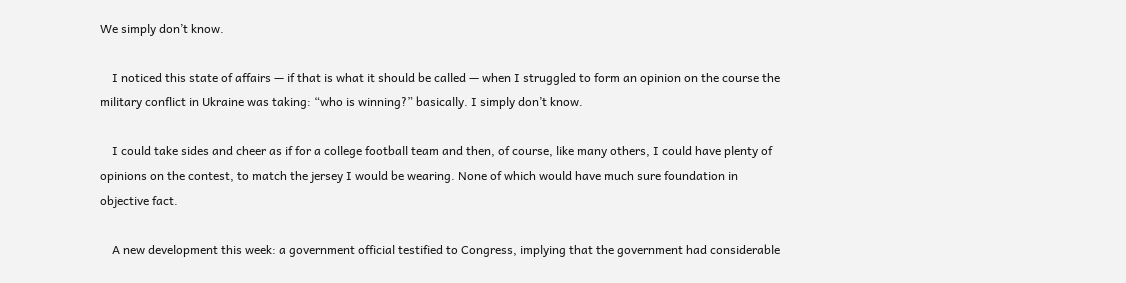We simply don’t know.

    I noticed this state of affairs — if that is what it should be called — when I struggled to form an opinion on the course the military conflict in Ukraine was taking: “who is winning?” basically. I simply don’t know.

    I could take sides and cheer as if for a college football team and then, of course, like many others, I could have plenty of opinions on the contest, to match the jersey I would be wearing. None of which would have much sure foundation in objective fact.

    A new development this week: a government official testified to Congress, implying that the government had considerable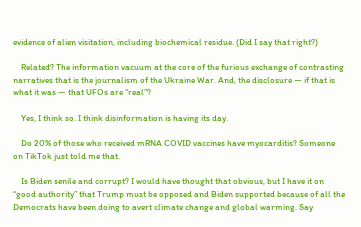evidence of alien visitation, including biochemical residue. (Did I say that right?)

    Related? The information vacuum at the core of the furious exchange of contrasting narratives that is the journalism of the Ukraine War. And, the disclosure — if that is what it was — that UFOs are “real”?

    Yes, I think so. I think disinformation is having its day.

    Do 20% of those who received mRNA COVID vaccines have myocarditis? Someone on TikTok just told me that.

    Is Biden senile and corrupt? I would have thought that obvious, but I have it on “good authority” that Trump must be opposed and Biden supported because of all the Democrats have been doing to avert climate change and global warming. Say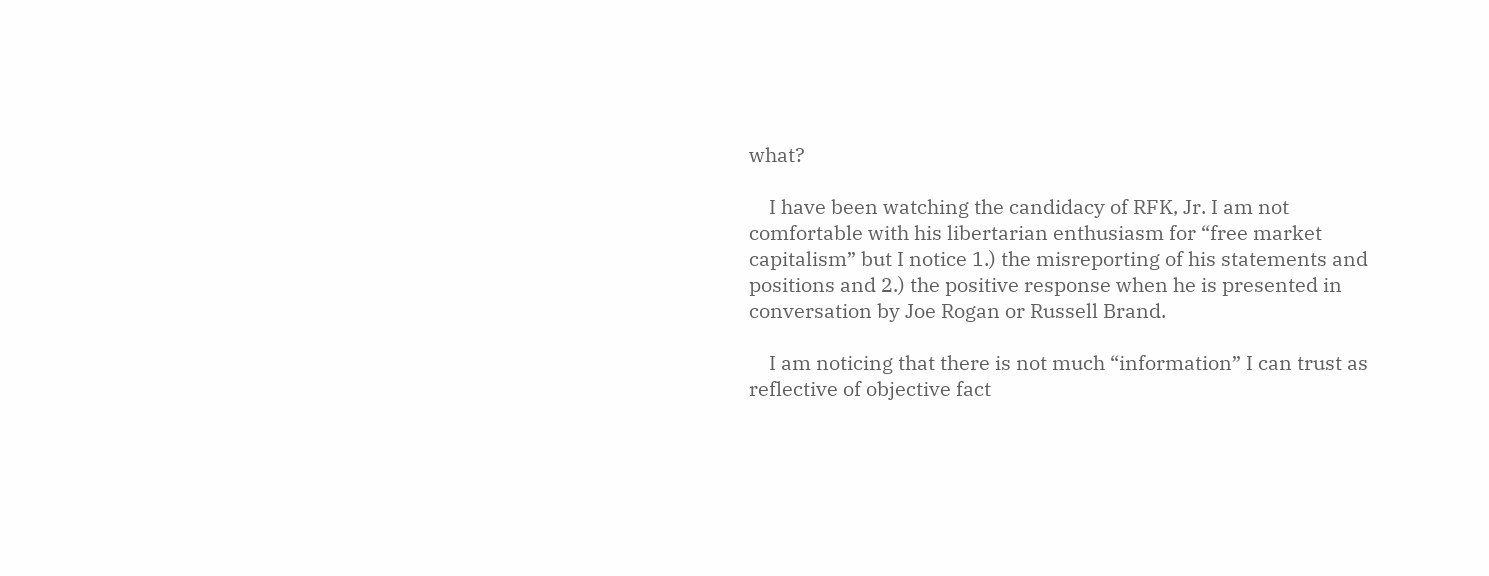what?

    I have been watching the candidacy of RFK, Jr. I am not comfortable with his libertarian enthusiasm for “free market capitalism” but I notice 1.) the misreporting of his statements and positions and 2.) the positive response when he is presented in conversation by Joe Rogan or Russell Brand.

    I am noticing that there is not much “information” I can trust as reflective of objective fact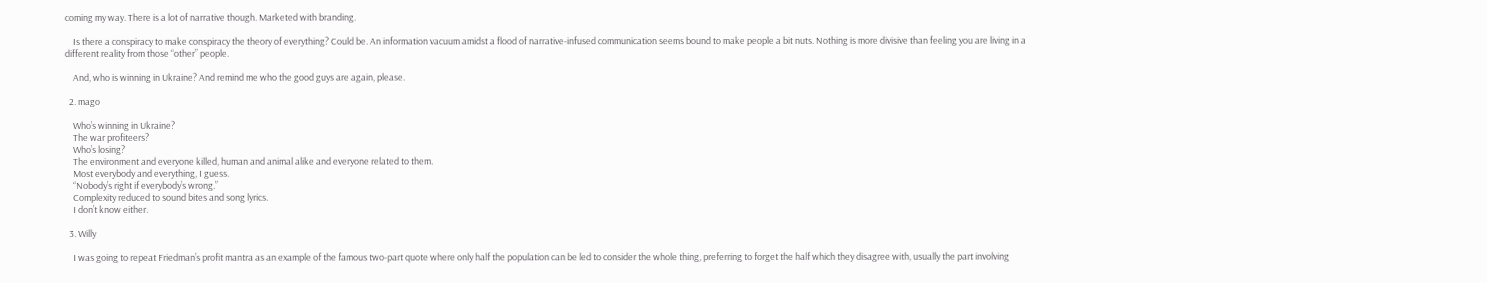coming my way. There is a lot of narrative though. Marketed with branding.

    Is there a conspiracy to make conspiracy the theory of everything? Could be. An information vacuum amidst a flood of narrative-infused communication seems bound to make people a bit nuts. Nothing is more divisive than feeling you are living in a different reality from those “other” people.

    And, who is winning in Ukraine? And remind me who the good guys are again, please.

  2. mago

    Who’s winning in Ukraine?
    The war profiteers?
    Who’s losing?
    The environment and everyone killed, human and animal alike and everyone related to them.
    Most everybody and everything, I guess.
    “Nobody’s right if everybody’s wrong.”
    Complexity reduced to sound bites and song lyrics.
    I don’t know either.

  3. Willy

    I was going to repeat Friedman’s profit mantra as an example of the famous two-part quote where only half the population can be led to consider the whole thing, preferring to forget the half which they disagree with, usually the part involving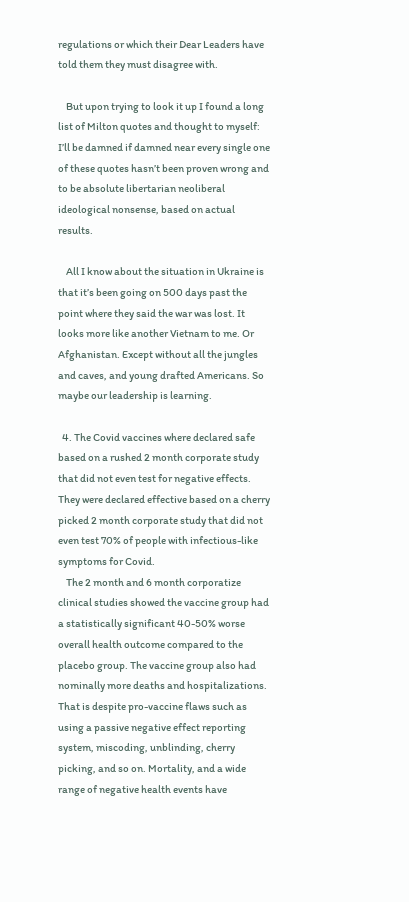regulations or which their Dear Leaders have told them they must disagree with.

    But upon trying to look it up I found a long list of Milton quotes and thought to myself: I’ll be damned if damned near every single one of these quotes hasn’t been proven wrong and to be absolute libertarian neoliberal ideological nonsense, based on actual results.

    All I know about the situation in Ukraine is that it’s been going on 500 days past the point where they said the war was lost. It looks more like another Vietnam to me. Or Afghanistan. Except without all the jungles and caves, and young drafted Americans. So maybe our leadership is learning.

  4. The Covid vaccines where declared safe based on a rushed 2 month corporate study that did not even test for negative effects. They were declared effective based on a cherry picked 2 month corporate study that did not even test 70% of people with infectious-like symptoms for Covid.
    The 2 month and 6 month corporatize clinical studies showed the vaccine group had a statistically significant 40-50% worse overall health outcome compared to the placebo group. The vaccine group also had nominally more deaths and hospitalizations. That is despite pro-vaccine flaws such as using a passive negative effect reporting system, miscoding, unblinding, cherry picking, and so on. Mortality, and a wide range of negative health events have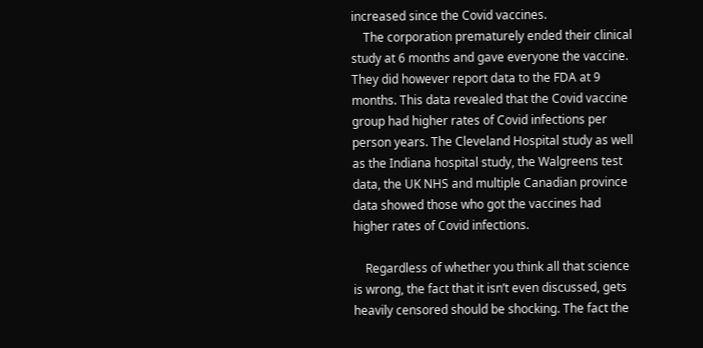increased since the Covid vaccines.
    The corporation prematurely ended their clinical study at 6 months and gave everyone the vaccine. They did however report data to the FDA at 9 months. This data revealed that the Covid vaccine group had higher rates of Covid infections per person years. The Cleveland Hospital study as well as the Indiana hospital study, the Walgreens test data, the UK NHS and multiple Canadian province data showed those who got the vaccines had higher rates of Covid infections.

    Regardless of whether you think all that science is wrong, the fact that it isn’t even discussed, gets heavily censored should be shocking. The fact the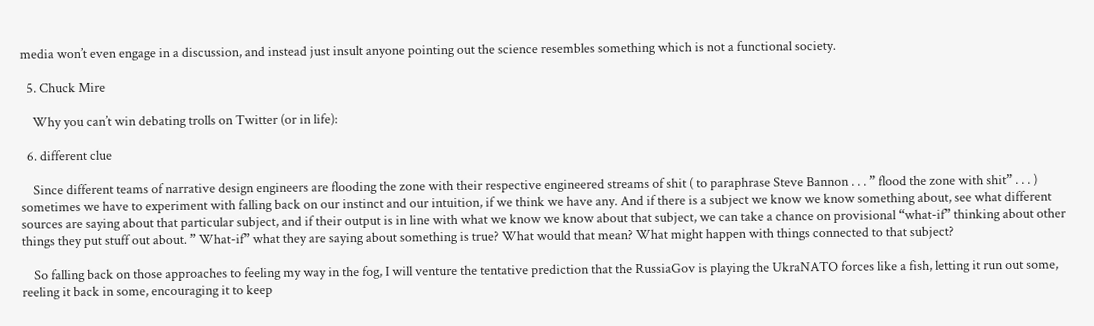media won’t even engage in a discussion, and instead just insult anyone pointing out the science resembles something which is not a functional society.

  5. Chuck Mire

    Why you can’t win debating trolls on Twitter (or in life):

  6. different clue

    Since different teams of narrative design engineers are flooding the zone with their respective engineered streams of shit ( to paraphrase Steve Bannon . . . ” flood the zone with shit” . . . ) sometimes we have to experiment with falling back on our instinct and our intuition, if we think we have any. And if there is a subject we know we know something about, see what different sources are saying about that particular subject, and if their output is in line with what we know we know about that subject, we can take a chance on provisional “what-if” thinking about other things they put stuff out about. ” What-if” what they are saying about something is true? What would that mean? What might happen with things connected to that subject?

    So falling back on those approaches to feeling my way in the fog, I will venture the tentative prediction that the RussiaGov is playing the UkraNATO forces like a fish, letting it run out some, reeling it back in some, encouraging it to keep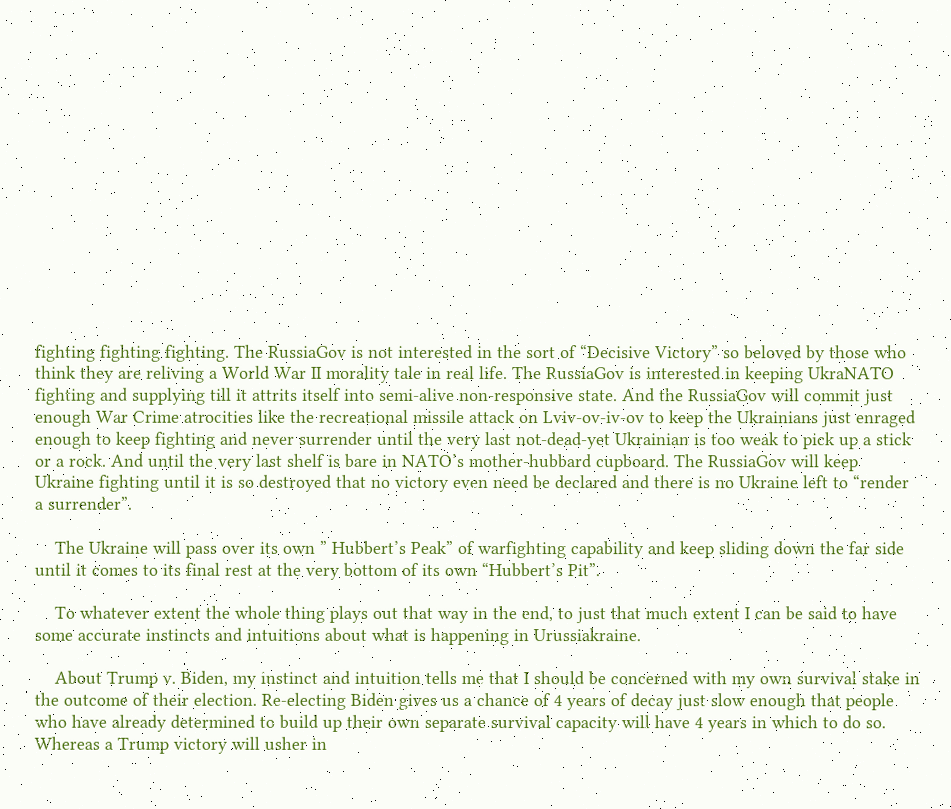fighting fighting fighting. The RussiaGov is not interested in the sort of “Decisive Victory” so beloved by those who think they are reliving a World War II morality tale in real life. The RussiaGov is interested in keeping UkraNATO fighting and supplying till it attrits itself into semi-alive non-responsive state. And the RussiaGov will commit just enough War Crime atrocities like the recreational missile attack on Lviv-ov-iv-ov to keep the Ukrainians just enraged enough to keep fighting and never surrender until the very last not-dead-yet Ukrainian is too weak to pick up a stick or a rock. And until the very last shelf is bare in NATO’s mother-hubbard cupboard. The RussiaGov will keep Ukraine fighting until it is so destroyed that no victory even need be declared and there is no Ukraine left to “render a surrender”.

    The Ukraine will pass over its own ” Hubbert’s Peak” of warfighting capability and keep sliding down the far side until it comes to its final rest at the very bottom of its own “Hubbert’s Pit”.

    To whatever extent the whole thing plays out that way in the end, to just that much extent I can be said to have some accurate instincts and intuitions about what is happening in Urussiakraine.

    About Trump v. Biden, my instinct and intuition tells me that I should be concerned with my own survival stake in the outcome of their election. Re-electing Biden gives us a chance of 4 years of decay just slow enough that people who have already determined to build up their own separate survival capacity will have 4 years in which to do so. Whereas a Trump victory will usher in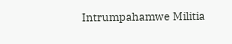Intrumpahamwe Militia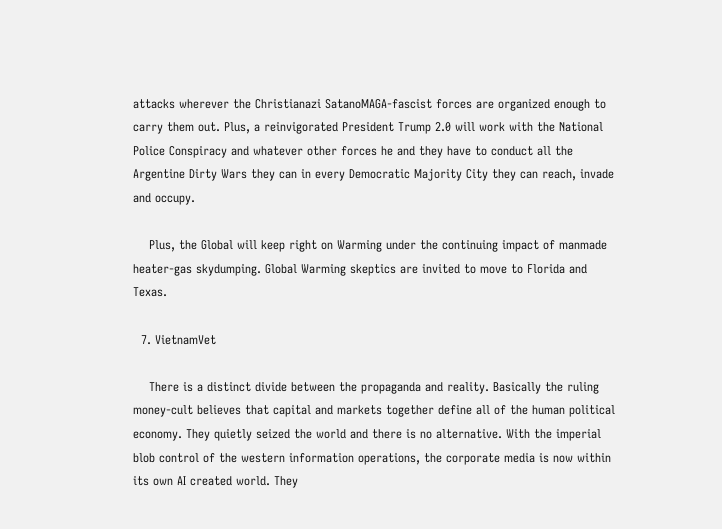attacks wherever the Christianazi SatanoMAGA-fascist forces are organized enough to carry them out. Plus, a reinvigorated President Trump 2.0 will work with the National Police Conspiracy and whatever other forces he and they have to conduct all the Argentine Dirty Wars they can in every Democratic Majority City they can reach, invade and occupy.

    Plus, the Global will keep right on Warming under the continuing impact of manmade heater-gas skydumping. Global Warming skeptics are invited to move to Florida and Texas.

  7. VietnamVet

    There is a distinct divide between the propaganda and reality. Basically the ruling money-cult believes that capital and markets together define all of the human political economy. They quietly seized the world and there is no alternative. With the imperial blob control of the western information operations, the corporate media is now within its own AI created world. They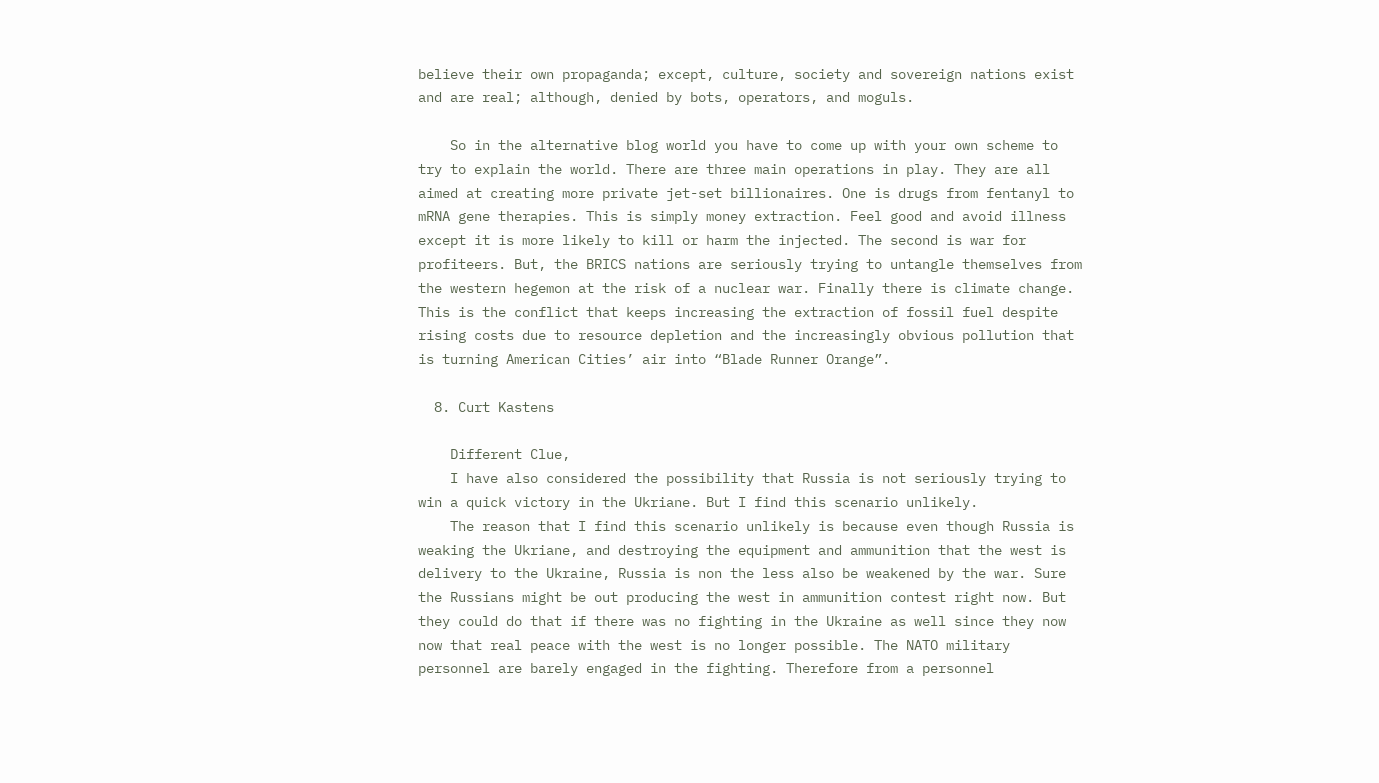believe their own propaganda; except, culture, society and sovereign nations exist and are real; although, denied by bots, operators, and moguls.

    So in the alternative blog world you have to come up with your own scheme to try to explain the world. There are three main operations in play. They are all aimed at creating more private jet-set billionaires. One is drugs from fentanyl to mRNA gene therapies. This is simply money extraction. Feel good and avoid illness except it is more likely to kill or harm the injected. The second is war for profiteers. But, the BRICS nations are seriously trying to untangle themselves from the western hegemon at the risk of a nuclear war. Finally there is climate change. This is the conflict that keeps increasing the extraction of fossil fuel despite rising costs due to resource depletion and the increasingly obvious pollution that is turning American Cities’ air into “Blade Runner Orange”.

  8. Curt Kastens

    Different Clue,
    I have also considered the possibility that Russia is not seriously trying to win a quick victory in the Ukriane. But I find this scenario unlikely.
    The reason that I find this scenario unlikely is because even though Russia is weaking the Ukriane, and destroying the equipment and ammunition that the west is delivery to the Ukraine, Russia is non the less also be weakened by the war. Sure the Russians might be out producing the west in ammunition contest right now. But they could do that if there was no fighting in the Ukraine as well since they now now that real peace with the west is no longer possible. The NATO military personnel are barely engaged in the fighting. Therefore from a personnel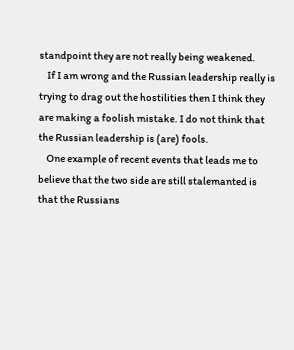standpoint they are not really being weakened.
    If I am wrong and the Russian leadership really is trying to drag out the hostilities then I think they are making a foolish mistake. I do not think that the Russian leadership is (are) fools.
    One example of recent events that leads me to believe that the two side are still stalemanted is that the Russians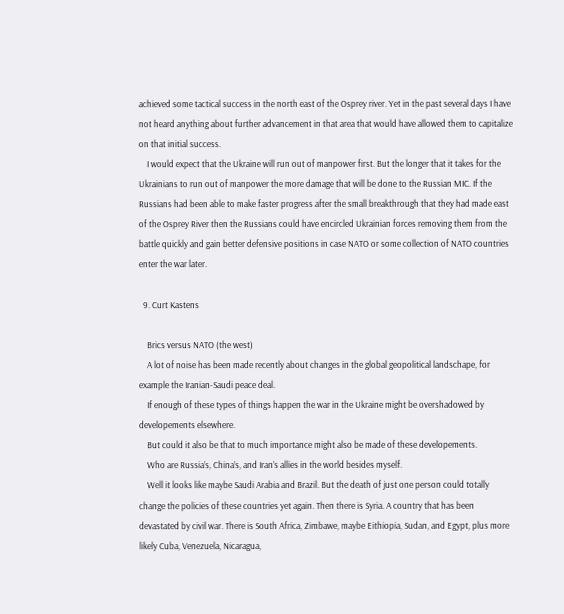achieved some tactical success in the north east of the Osprey river. Yet in the past several days I have not heard anything about further advancement in that area that would have allowed them to capitalize on that initial success.
    I would expect that the Ukraine will run out of manpower first. But the longer that it takes for the Ukrainians to run out of manpower the more damage that will be done to the Russian MIC. If the Russians had been able to make faster progress after the small breakthrough that they had made east of the Osprey River then the Russians could have encircled Ukrainian forces removing them from the battle quickly and gain better defensive positions in case NATO or some collection of NATO countries enter the war later.

  9. Curt Kastens

    Brics versus NATO (the west)
    A lot of noise has been made recently about changes in the global geopolitical landschape, for example the Iranian-Saudi peace deal.
    If enough of these types of things happen the war in the Ukraine might be overshadowed by developements elsewhere.
    But could it also be that to much importance might also be made of these developements.
    Who are Russia’s, China’s, and Iran’s allies in the world besides myself.
    Well it looks like maybe Saudi Arabia and Brazil. But the death of just one person could totally change the policies of these countries yet again. Then there is Syria. A country that has been devastated by civil war. There is South Africa, Zimbawe, maybe Eithiopia, Sudan, and Egypt, plus more likely Cuba, Venezuela, Nicaragua,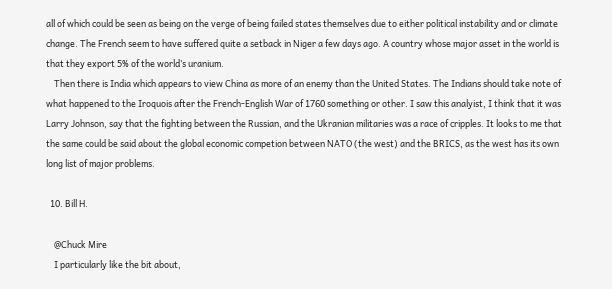all of which could be seen as being on the verge of being failed states themselves due to either political instability and or climate change. The French seem to have suffered quite a setback in Niger a few days ago. A country whose major asset in the world is that they export 5% of the world’s uranium.
    Then there is India which appears to view China as more of an enemy than the United States. The Indians should take note of what happened to the Iroquois after the French-English War of 1760 something or other. I saw this analyist, I think that it was Larry Johnson, say that the fighting between the Russian, and the Ukranian militaries was a race of cripples. It looks to me that the same could be said about the global economic competion between NATO (the west) and the BRICS, as the west has its own long list of major problems.

  10. Bill H.

    @Chuck Mire
    I particularly like the bit about,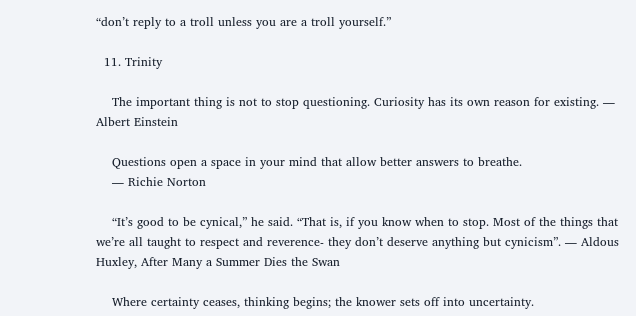“don’t reply to a troll unless you are a troll yourself.”

  11. Trinity

    The important thing is not to stop questioning. Curiosity has its own reason for existing. ― Albert Einstein

    Questions open a space in your mind that allow better answers to breathe.
    ― Richie Norton

    “It’s good to be cynical,” he said. “That is, if you know when to stop. Most of the things that we’re all taught to respect and reverence- they don’t deserve anything but cynicism”. ― Aldous Huxley, After Many a Summer Dies the Swan

    Where certainty ceases, thinking begins; the knower sets off into uncertainty.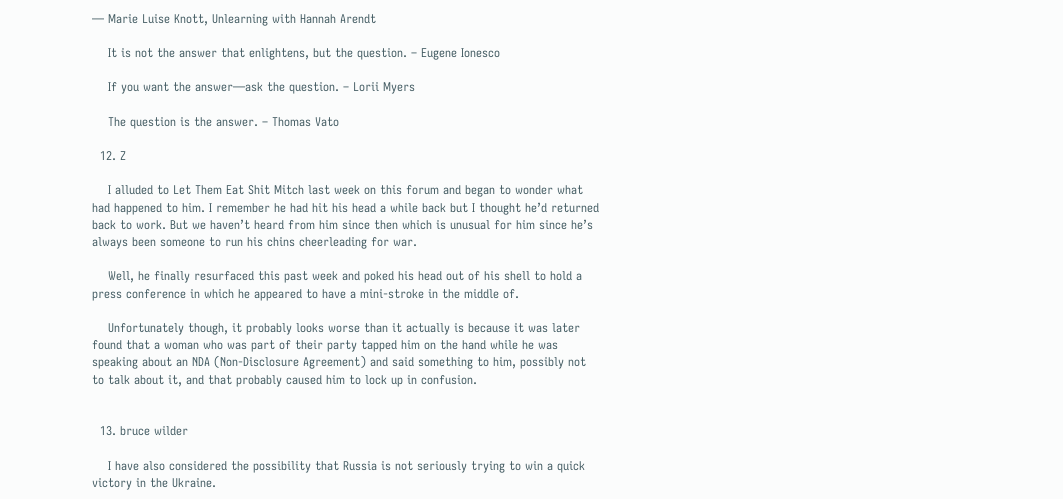― Marie Luise Knott, Unlearning with Hannah Arendt

    It is not the answer that enlightens, but the question. – Eugene Ionesco

    If you want the answer—ask the question. – Lorii Myers

    The question is the answer. – Thomas Vato

  12. Z

    I alluded to Let Them Eat Shit Mitch last week on this forum and began to wonder what had happened to him. I remember he had hit his head a while back but I thought he’d returned back to work. But we haven’t heard from him since then which is unusual for him since he’s always been someone to run his chins cheerleading for war.

    Well, he finally resurfaced this past week and poked his head out of his shell to hold a press conference in which he appeared to have a mini-stroke in the middle of.

    Unfortunately though, it probably looks worse than it actually is because it was later found that a woman who was part of their party tapped him on the hand while he was speaking about an NDA (Non-Disclosure Agreement) and said something to him, possibly not to talk about it, and that probably caused him to lock up in confusion.


  13. bruce wilder

    I have also considered the possibility that Russia is not seriously trying to win a quick victory in the Ukraine.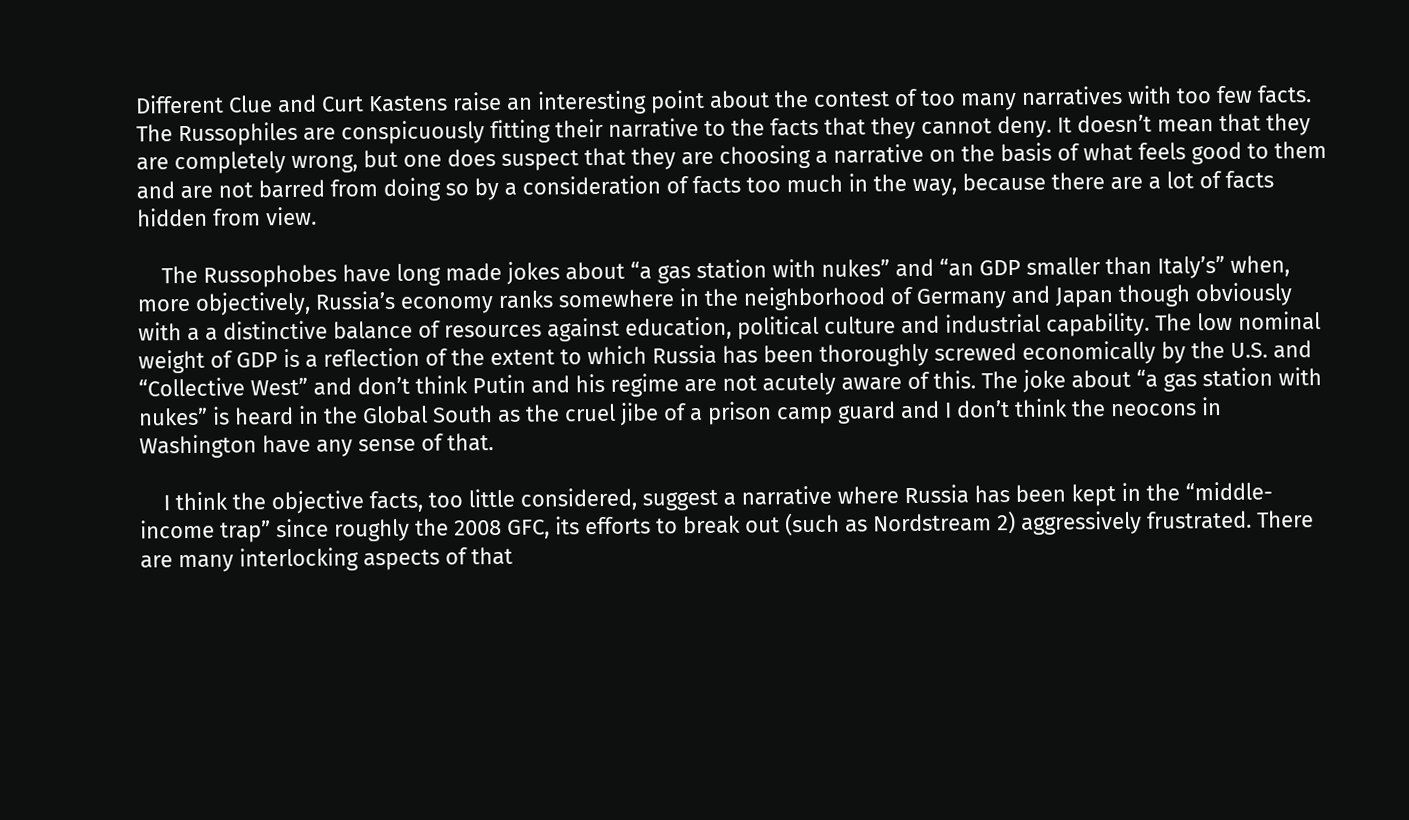Different Clue and Curt Kastens raise an interesting point about the contest of too many narratives with too few facts. The Russophiles are conspicuously fitting their narrative to the facts that they cannot deny. It doesn’t mean that they are completely wrong, but one does suspect that they are choosing a narrative on the basis of what feels good to them and are not barred from doing so by a consideration of facts too much in the way, because there are a lot of facts hidden from view.

    The Russophobes have long made jokes about “a gas station with nukes” and “an GDP smaller than Italy’s” when, more objectively, Russia’s economy ranks somewhere in the neighborhood of Germany and Japan though obviously with a a distinctive balance of resources against education, political culture and industrial capability. The low nominal weight of GDP is a reflection of the extent to which Russia has been thoroughly screwed economically by the U.S. and “Collective West” and don’t think Putin and his regime are not acutely aware of this. The joke about “a gas station with nukes” is heard in the Global South as the cruel jibe of a prison camp guard and I don’t think the neocons in Washington have any sense of that.

    I think the objective facts, too little considered, suggest a narrative where Russia has been kept in the “middle-income trap” since roughly the 2008 GFC, its efforts to break out (such as Nordstream 2) aggressively frustrated. There are many interlocking aspects of that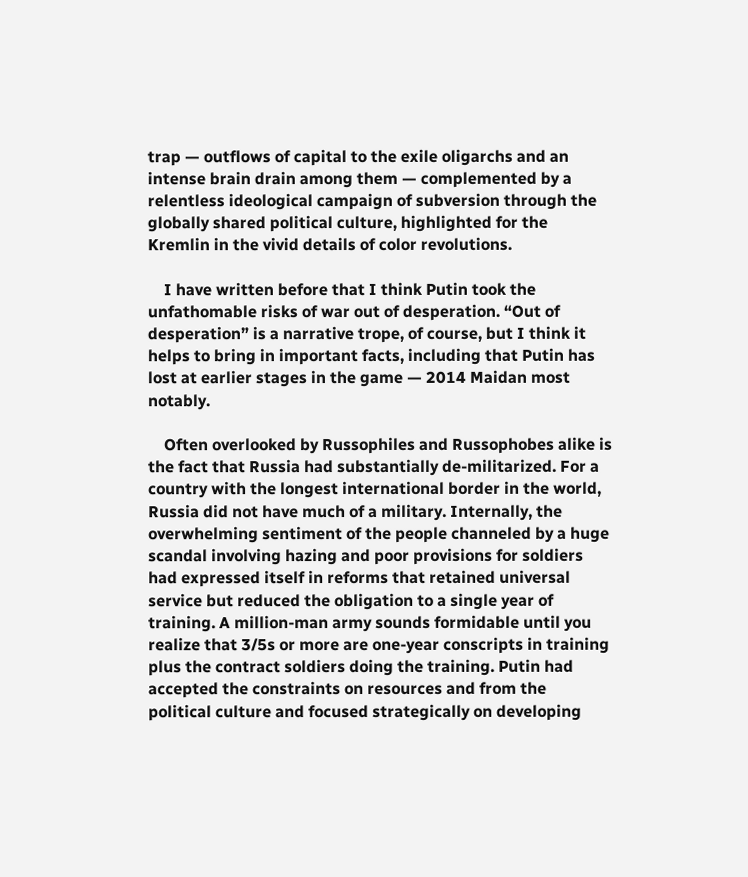trap — outflows of capital to the exile oligarchs and an intense brain drain among them — complemented by a relentless ideological campaign of subversion through the globally shared political culture, highlighted for the Kremlin in the vivid details of color revolutions.

    I have written before that I think Putin took the unfathomable risks of war out of desperation. “Out of desperation” is a narrative trope, of course, but I think it helps to bring in important facts, including that Putin has lost at earlier stages in the game — 2014 Maidan most notably.

    Often overlooked by Russophiles and Russophobes alike is the fact that Russia had substantially de-militarized. For a country with the longest international border in the world, Russia did not have much of a military. Internally, the overwhelming sentiment of the people channeled by a huge scandal involving hazing and poor provisions for soldiers had expressed itself in reforms that retained universal service but reduced the obligation to a single year of training. A million-man army sounds formidable until you realize that 3/5s or more are one-year conscripts in training plus the contract soldiers doing the training. Putin had accepted the constraints on resources and from the political culture and focused strategically on developing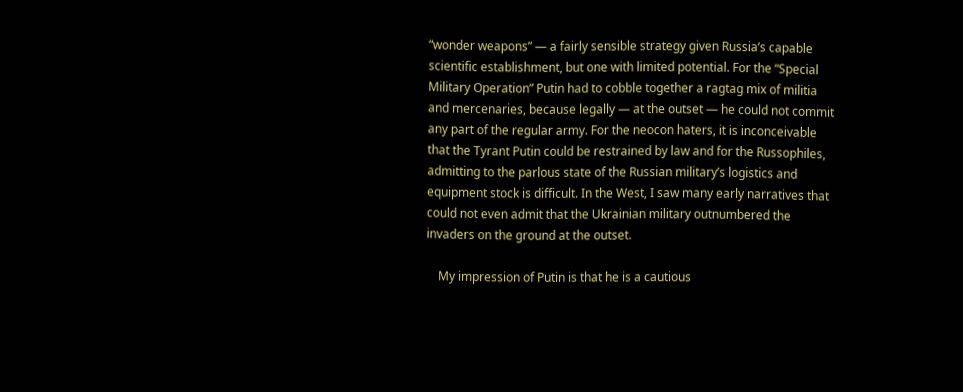“wonder weapons” — a fairly sensible strategy given Russia’s capable scientific establishment, but one with limited potential. For the “Special Military Operation” Putin had to cobble together a ragtag mix of militia and mercenaries, because legally — at the outset — he could not commit any part of the regular army. For the neocon haters, it is inconceivable that the Tyrant Putin could be restrained by law and for the Russophiles, admitting to the parlous state of the Russian military’s logistics and equipment stock is difficult. In the West, I saw many early narratives that could not even admit that the Ukrainian military outnumbered the invaders on the ground at the outset.

    My impression of Putin is that he is a cautious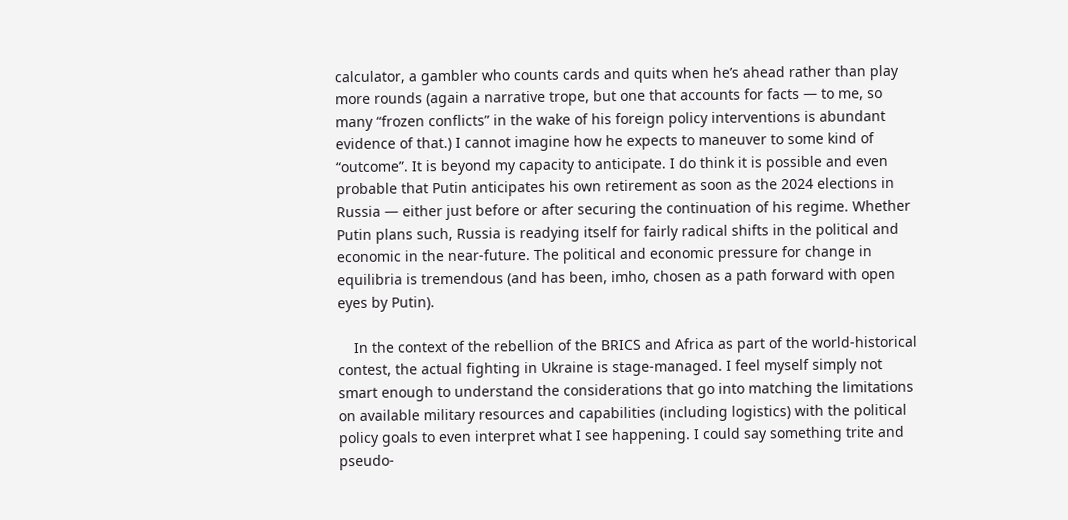calculator, a gambler who counts cards and quits when he’s ahead rather than play more rounds (again a narrative trope, but one that accounts for facts — to me, so many “frozen conflicts” in the wake of his foreign policy interventions is abundant evidence of that.) I cannot imagine how he expects to maneuver to some kind of “outcome”. It is beyond my capacity to anticipate. I do think it is possible and even probable that Putin anticipates his own retirement as soon as the 2024 elections in Russia — either just before or after securing the continuation of his regime. Whether Putin plans such, Russia is readying itself for fairly radical shifts in the political and economic in the near-future. The political and economic pressure for change in equilibria is tremendous (and has been, imho, chosen as a path forward with open eyes by Putin).

    In the context of the rebellion of the BRICS and Africa as part of the world-historical contest, the actual fighting in Ukraine is stage-managed. I feel myself simply not smart enough to understand the considerations that go into matching the limitations on available military resources and capabilities (including logistics) with the political policy goals to even interpret what I see happening. I could say something trite and pseudo-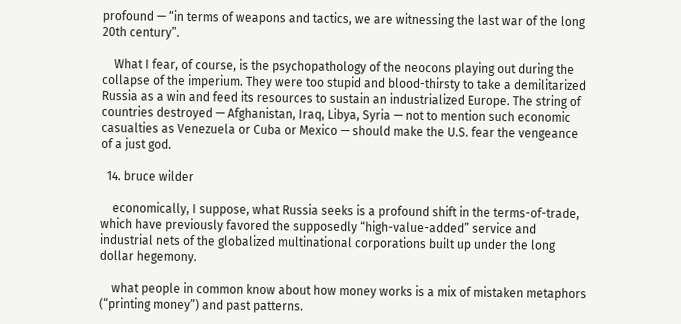profound — “in terms of weapons and tactics, we are witnessing the last war of the long 20th century”.

    What I fear, of course, is the psychopathology of the neocons playing out during the collapse of the imperium. They were too stupid and blood-thirsty to take a demilitarized Russia as a win and feed its resources to sustain an industrialized Europe. The string of countries destroyed — Afghanistan, Iraq, Libya, Syria — not to mention such economic casualties as Venezuela or Cuba or Mexico — should make the U.S. fear the vengeance of a just god.

  14. bruce wilder

    economically, I suppose, what Russia seeks is a profound shift in the terms-of-trade, which have previously favored the supposedly “high-value-added” service and industrial nets of the globalized multinational corporations built up under the long dollar hegemony.

    what people in common know about how money works is a mix of mistaken metaphors (“printing money”) and past patterns.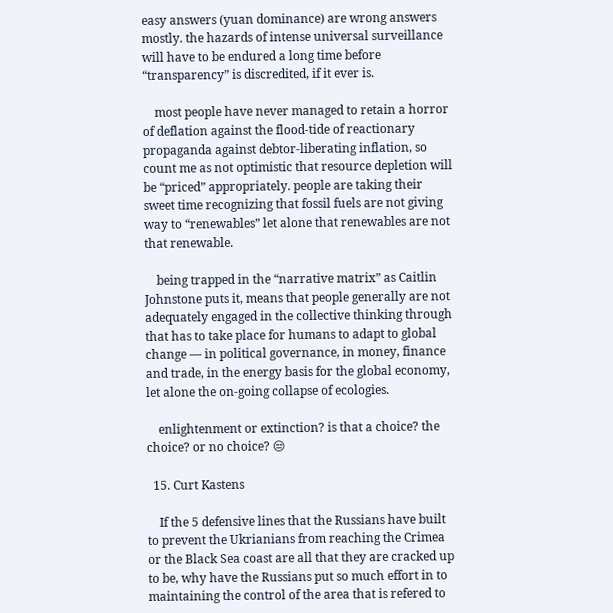easy answers (yuan dominance) are wrong answers mostly. the hazards of intense universal surveillance will have to be endured a long time before “transparency” is discredited, if it ever is.

    most people have never managed to retain a horror of deflation against the flood-tide of reactionary propaganda against debtor-liberating inflation, so count me as not optimistic that resource depletion will be “priced” appropriately. people are taking their sweet time recognizing that fossil fuels are not giving way to “renewables” let alone that renewables are not that renewable.

    being trapped in the “narrative matrix” as Caitlin Johnstone puts it, means that people generally are not adequately engaged in the collective thinking through that has to take place for humans to adapt to global change — in political governance, in money, finance and trade, in the energy basis for the global economy, let alone the on-going collapse of ecologies.

    enlightenment or extinction? is that a choice? the choice? or no choice? 😒

  15. Curt Kastens

    If the 5 defensive lines that the Russians have built to prevent the Ukrianians from reaching the Crimea or the Black Sea coast are all that they are cracked up to be, why have the Russians put so much effort in to maintaining the control of the area that is refered to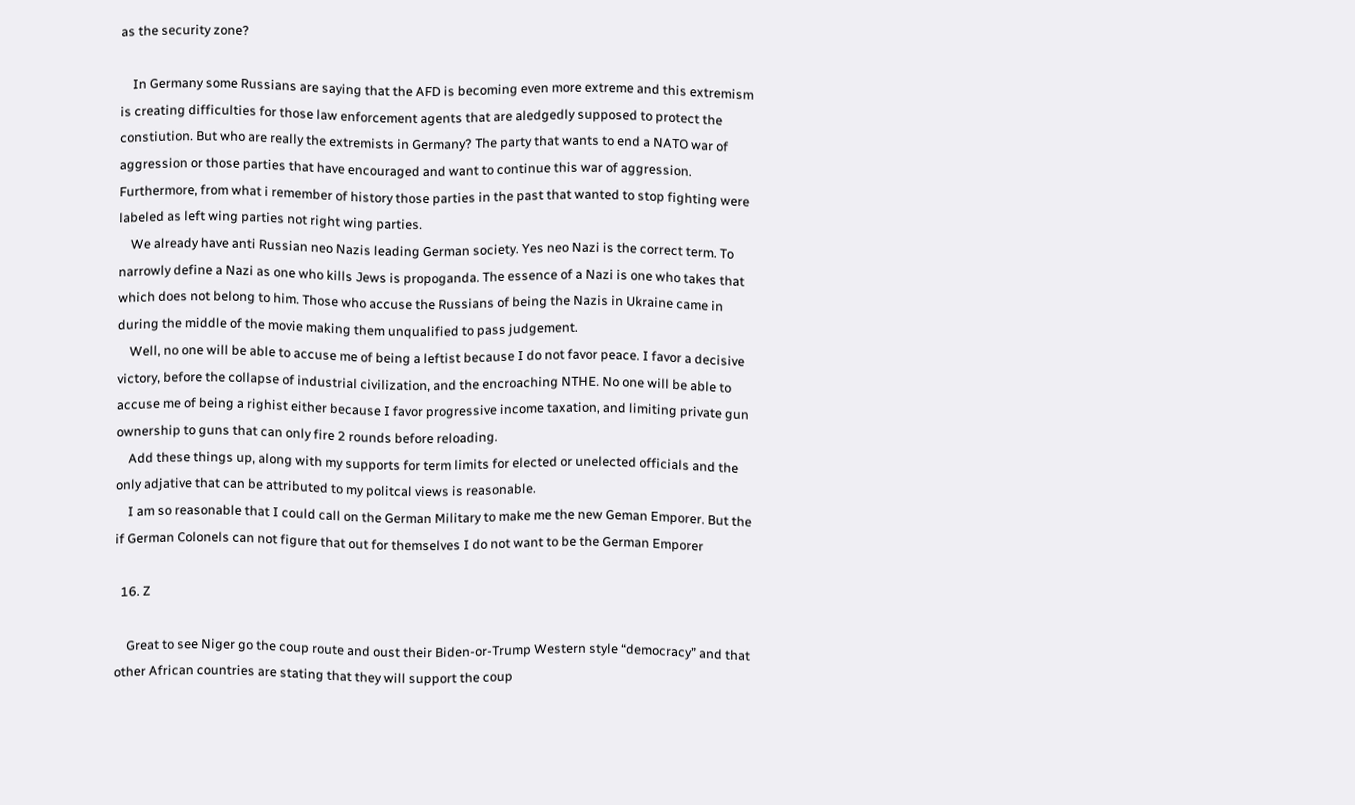as the security zone?

    In Germany some Russians are saying that the AFD is becoming even more extreme and this extremism is creating difficulties for those law enforcement agents that are aledgedly supposed to protect the constiution. But who are really the extremists in Germany? The party that wants to end a NATO war of aggression or those parties that have encouraged and want to continue this war of aggression. Furthermore, from what i remember of history those parties in the past that wanted to stop fighting were labeled as left wing parties not right wing parties.
    We already have anti Russian neo Nazis leading German society. Yes neo Nazi is the correct term. To narrowly define a Nazi as one who kills Jews is propoganda. The essence of a Nazi is one who takes that which does not belong to him. Those who accuse the Russians of being the Nazis in Ukraine came in during the middle of the movie making them unqualified to pass judgement.
    Well, no one will be able to accuse me of being a leftist because I do not favor peace. I favor a decisive victory, before the collapse of industrial civilization, and the encroaching NTHE. No one will be able to accuse me of being a righist either because I favor progressive income taxation, and limiting private gun ownership to guns that can only fire 2 rounds before reloading.
    Add these things up, along with my supports for term limits for elected or unelected officials and the only adjative that can be attributed to my politcal views is reasonable.
    I am so reasonable that I could call on the German Military to make me the new Geman Emporer. But the if German Colonels can not figure that out for themselves I do not want to be the German Emporer

  16. Z

    Great to see Niger go the coup route and oust their Biden-or-Trump Western style “democracy” and that other African countries are stating that they will support the coup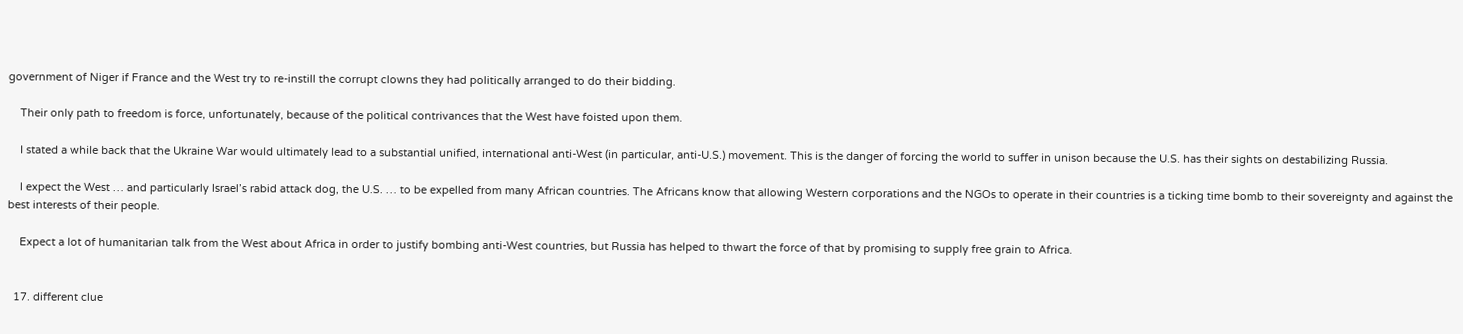government of Niger if France and the West try to re-instill the corrupt clowns they had politically arranged to do their bidding.

    Their only path to freedom is force, unfortunately, because of the political contrivances that the West have foisted upon them.

    I stated a while back that the Ukraine War would ultimately lead to a substantial unified, international anti-West (in particular, anti-U.S.) movement. This is the danger of forcing the world to suffer in unison because the U.S. has their sights on destabilizing Russia.

    I expect the West … and particularly Israel’s rabid attack dog, the U.S. … to be expelled from many African countries. The Africans know that allowing Western corporations and the NGOs to operate in their countries is a ticking time bomb to their sovereignty and against the best interests of their people.

    Expect a lot of humanitarian talk from the West about Africa in order to justify bombing anti-West countries, but Russia has helped to thwart the force of that by promising to supply free grain to Africa.


  17. different clue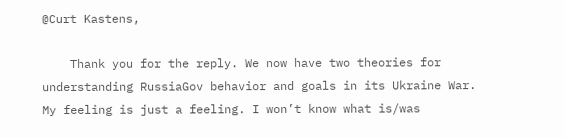@Curt Kastens,

    Thank you for the reply. We now have two theories for understanding RussiaGov behavior and goals in its Ukraine War. My feeling is just a feeling. I won’t know what is/was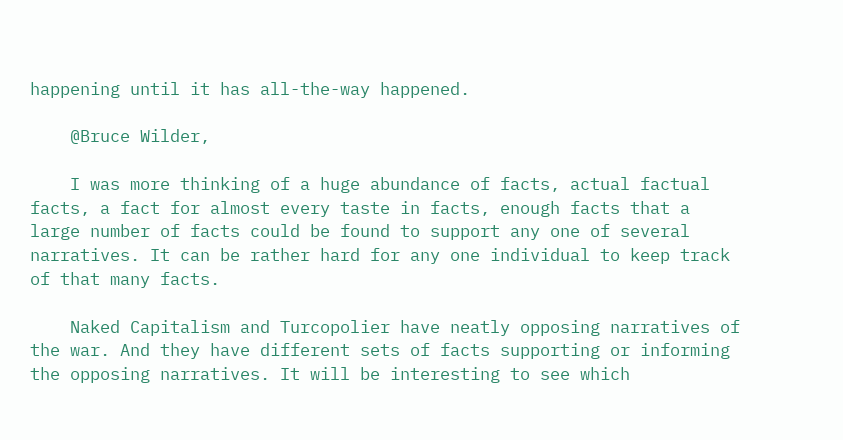happening until it has all-the-way happened.

    @Bruce Wilder,

    I was more thinking of a huge abundance of facts, actual factual facts, a fact for almost every taste in facts, enough facts that a large number of facts could be found to support any one of several narratives. It can be rather hard for any one individual to keep track of that many facts.

    Naked Capitalism and Turcopolier have neatly opposing narratives of the war. And they have different sets of facts supporting or informing the opposing narratives. It will be interesting to see which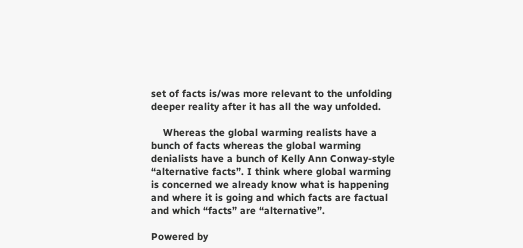set of facts is/was more relevant to the unfolding deeper reality after it has all the way unfolded.

    Whereas the global warming realists have a bunch of facts whereas the global warming denialists have a bunch of Kelly Ann Conway-style “alternative facts”. I think where global warming is concerned we already know what is happening and where it is going and which facts are factual and which “facts” are “alternative”.

Powered by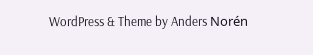WordPress & Theme by Anders Norén